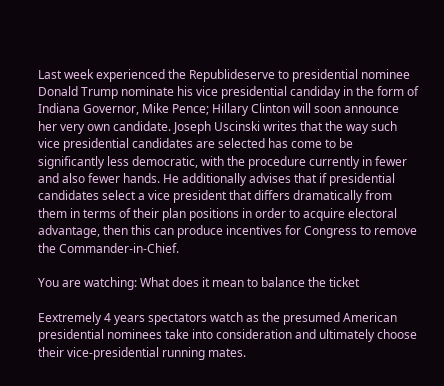Last week experienced the Republideserve to presidential nominee Donald Trump nominate his vice presidential candiday in the form of Indiana Governor, Mike Pence; Hillary Clinton will soon announce her very own candidate. Joseph Uscinski writes that the way such vice presidential candidates are selected has come to be significantly less democratic, with the procedure currently in fewer and also fewer hands. He additionally advises that if presidential candidates select a vice president that differs dramatically from them in terms of their plan positions in order to acquire electoral advantage, then this can produce incentives for Congress to remove the Commander-in-Chief.

You are watching: What does it mean to balance the ticket

Eextremely 4 years spectators watch as the presumed American presidential nominees take into consideration and ultimately choose their vice-presidential running mates.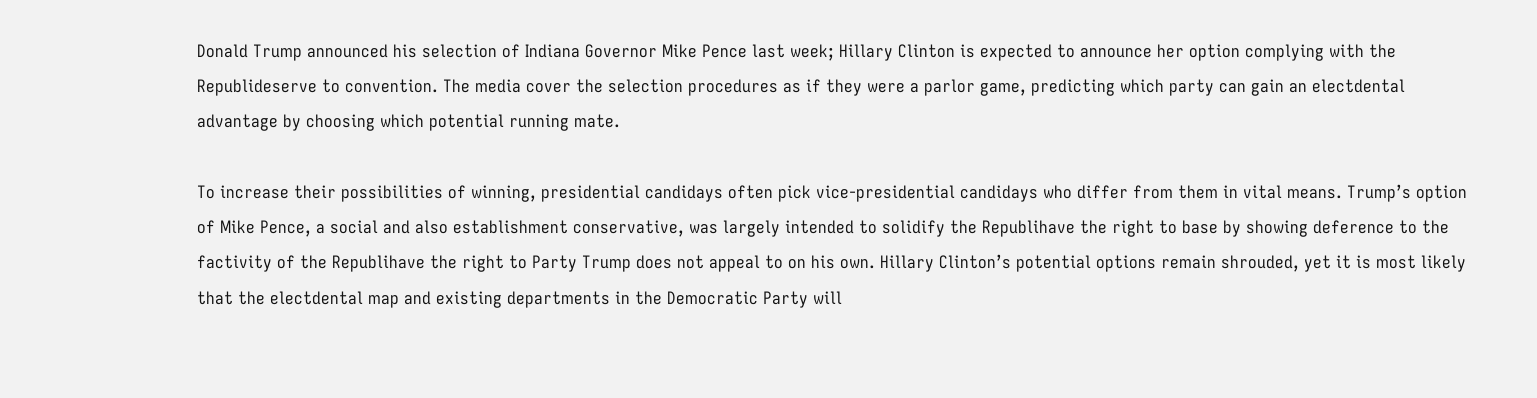Donald Trump announced his selection of Indiana Governor Mike Pence last week; Hillary Clinton is expected to announce her option complying with the Republideserve to convention. The media cover the selection procedures as if they were a parlor game, predicting which party can gain an electdental advantage by choosing which potential running mate.

To increase their possibilities of winning, presidential candidays often pick vice-presidential candidays who differ from them in vital means. Trump’s option of Mike Pence, a social and also establishment conservative, was largely intended to solidify the Republihave the right to base by showing deference to the factivity of the Republihave the right to Party Trump does not appeal to on his own. Hillary Clinton’s potential options remain shrouded, yet it is most likely that the electdental map and existing departments in the Democratic Party will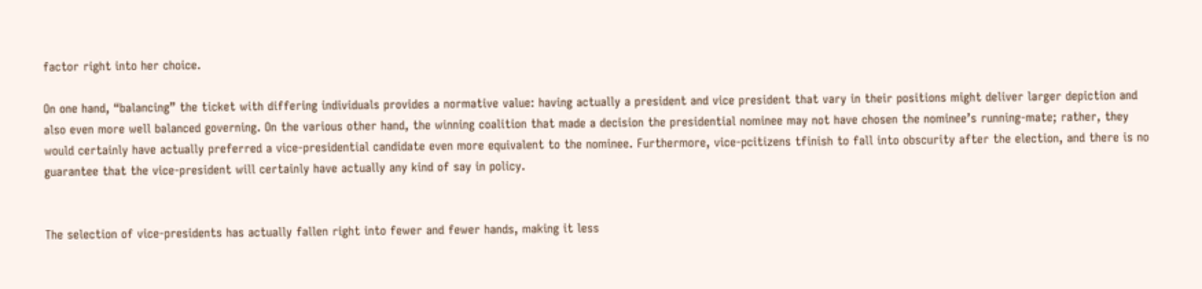factor right into her choice.

On one hand, “balancing” the ticket with differing individuals provides a normative value: having actually a president and vice president that vary in their positions might deliver larger depiction and also even more well balanced governing. On the various other hand, the winning coalition that made a decision the presidential nominee may not have chosen the nominee’s running-mate; rather, they would certainly have actually preferred a vice-presidential candidate even more equivalent to the nominee. Furthermore, vice-pcitizens tfinish to fall into obscurity after the election, and there is no guarantee that the vice-president will certainly have actually any kind of say in policy.


The selection of vice-presidents has actually fallen right into fewer and fewer hands, making it less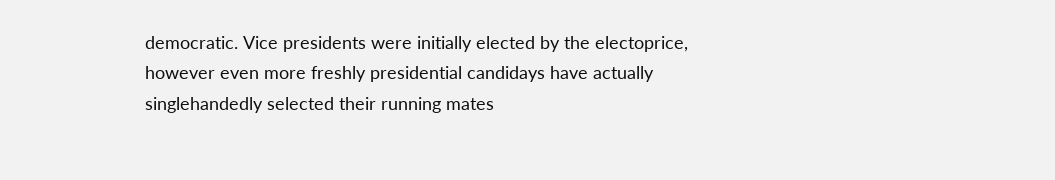democratic. Vice presidents were initially elected by the electoprice, however even more freshly presidential candidays have actually singlehandedly selected their running mates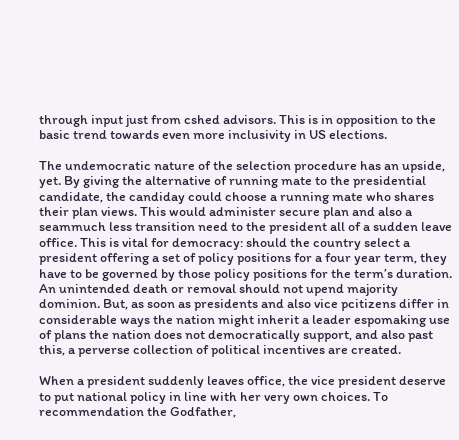through input just from cshed advisors. This is in opposition to the basic trend towards even more inclusivity in US elections.

The undemocratic nature of the selection procedure has an upside, yet. By giving the alternative of running mate to the presidential candidate, the candiday could choose a running mate who shares their plan views. This would administer secure plan and also a seammuch less transition need to the president all of a sudden leave office. This is vital for democracy: should the country select a president offering a set of policy positions for a four year term, they have to be governed by those policy positions for the term’s duration. An unintended death or removal should not upend majority dominion. But, as soon as presidents and also vice pcitizens differ in considerable ways the nation might inherit a leader espomaking use of plans the nation does not democratically support, and also past this, a perverse collection of political incentives are created.

When a president suddenly leaves office, the vice president deserve to put national policy in line with her very own choices. To recommendation the Godfather,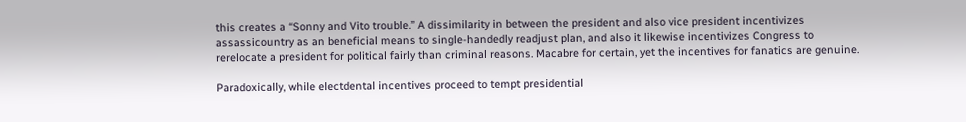this creates a “Sonny and Vito trouble.” A dissimilarity in between the president and also vice president incentivizes assassicountry as an beneficial means to single-handedly readjust plan, and also it likewise incentivizes Congress to rerelocate a president for political fairly than criminal reasons. Macabre for certain, yet the incentives for fanatics are genuine.

Paradoxically, while electdental incentives proceed to tempt presidential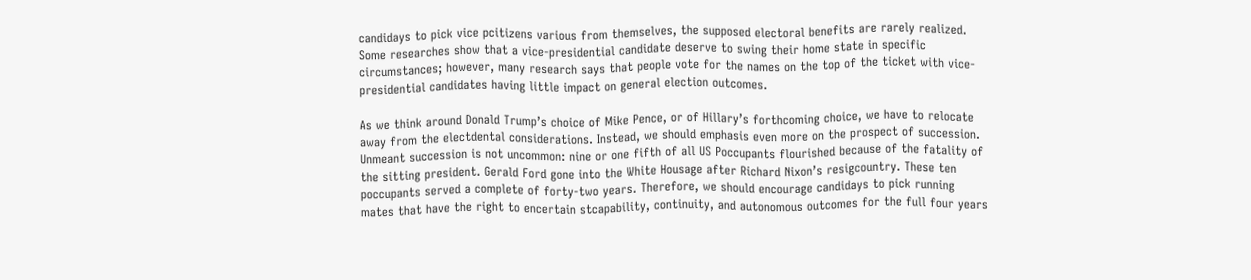candidays to pick vice pcitizens various from themselves, the supposed electoral benefits are rarely realized. Some researches show that a vice-presidential candidate deserve to swing their home state in specific circumstances; however, many research says that people vote for the names on the top of the ticket with vice-presidential candidates having little impact on general election outcomes.

As we think around Donald Trump’s choice of Mike Pence, or of Hillary’s forthcoming choice, we have to relocate away from the electdental considerations. Instead, we should emphasis even more on the prospect of succession. Unmeant succession is not uncommon: nine or one fifth of all US Poccupants flourished because of the fatality of the sitting president. Gerald Ford gone into the White Housage after Richard Nixon’s resigcountry. These ten poccupants served a complete of forty-two years. Therefore, we should encourage candidays to pick running mates that have the right to encertain stcapability, continuity, and autonomous outcomes for the full four years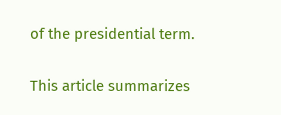of the presidential term.

This article summarizes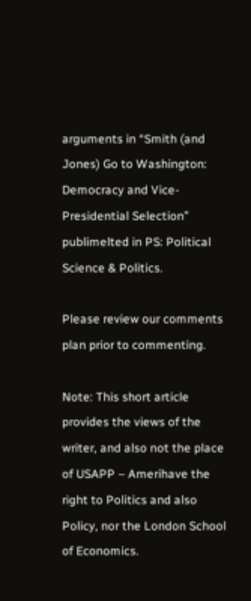arguments in “Smith (and Jones) Go to Washington: Democracy and Vice-Presidential Selection” publimelted in PS: Political Science & Politics.

Please review our comments plan prior to commenting.

Note: This short article provides the views of the writer, and also not the place of USAPP – Amerihave the right to Politics and also Policy, nor the London School of Economics.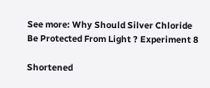See more: Why Should Silver Chloride Be Protected From Light ? Experiment 8

Shortened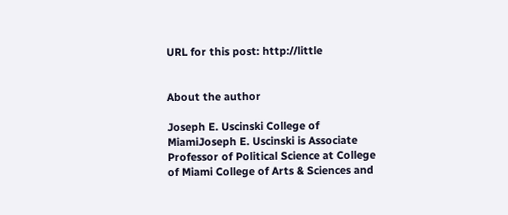URL for this post: http://little


About the author

Joseph E. Uscinski College of MiamiJoseph E. Uscinski is Associate Professor of Political Science at College of Miami College of Arts & Sciences and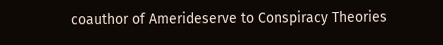coauthor of Amerideserve to Conspiracy Theories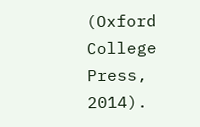(Oxford College Press, 2014).